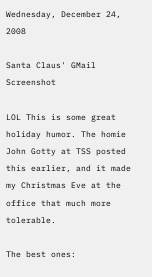Wednesday, December 24, 2008

Santa Claus' GMail Screenshot

LOL This is some great holiday humor. The homie John Gotty at TSS posted this earlier, and it made my Christmas Eve at the office that much more tolerable.

The best ones: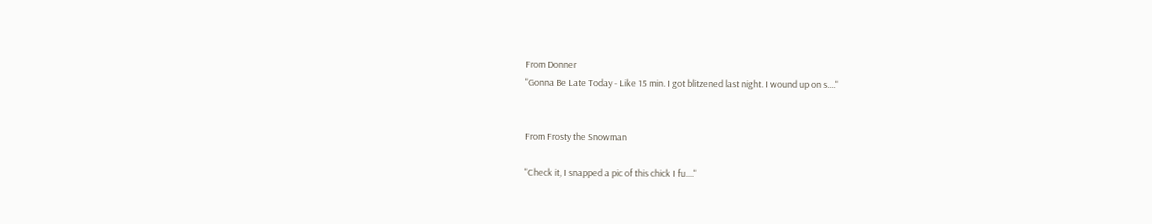From Donner
"Gonna Be Late Today - Like 15 min. I got blitzened last night. I wound up on s...."


From Frosty the Snowman

"Check it, I snapped a pic of this chick I fu...."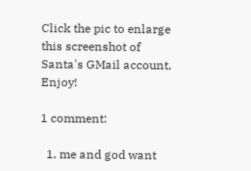Click the pic to enlarge this screenshot of Santa's GMail account, Enjoy!

1 comment:

  1. me and god want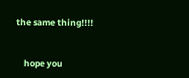the same thing!!!!


    hope you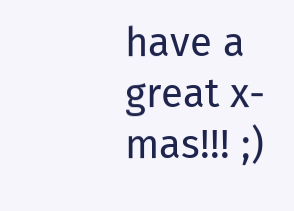have a great x-mas!!! ;)